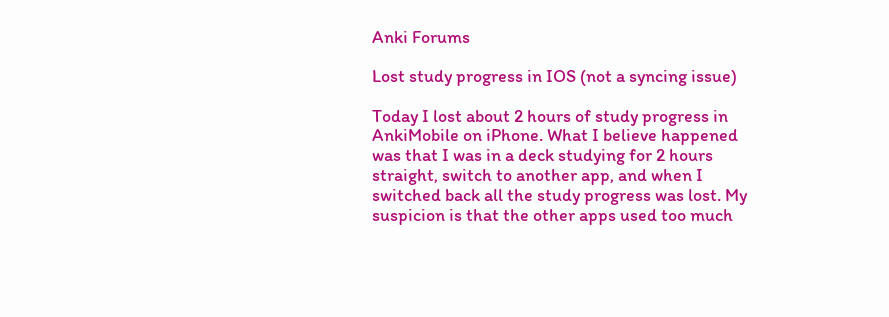Anki Forums

Lost study progress in IOS (not a syncing issue)

Today I lost about 2 hours of study progress in AnkiMobile on iPhone. What I believe happened was that I was in a deck studying for 2 hours straight, switch to another app, and when I switched back all the study progress was lost. My suspicion is that the other apps used too much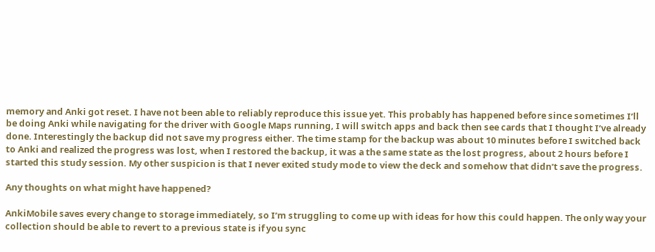memory and Anki got reset. I have not been able to reliably reproduce this issue yet. This probably has happened before since sometimes I’ll be doing Anki while navigating for the driver with Google Maps running, I will switch apps and back then see cards that I thought I’ve already done. Interestingly the backup did not save my progress either. The time stamp for the backup was about 10 minutes before I switched back to Anki and realized the progress was lost, when I restored the backup, it was a the same state as the lost progress, about 2 hours before I started this study session. My other suspicion is that I never exited study mode to view the deck and somehow that didn’t save the progress.

Any thoughts on what might have happened?

AnkiMobile saves every change to storage immediately, so I’m struggling to come up with ideas for how this could happen. The only way your collection should be able to revert to a previous state is if you sync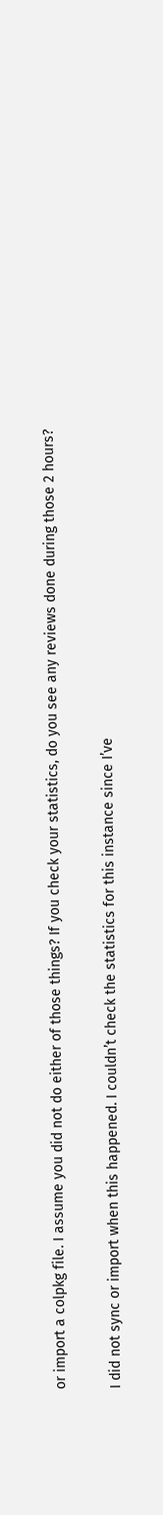or import a colpkg file. I assume you did not do either of those things? If you check your statistics, do you see any reviews done during those 2 hours?

I did not sync or import when this happened. I couldn’t check the statistics for this instance since I’ve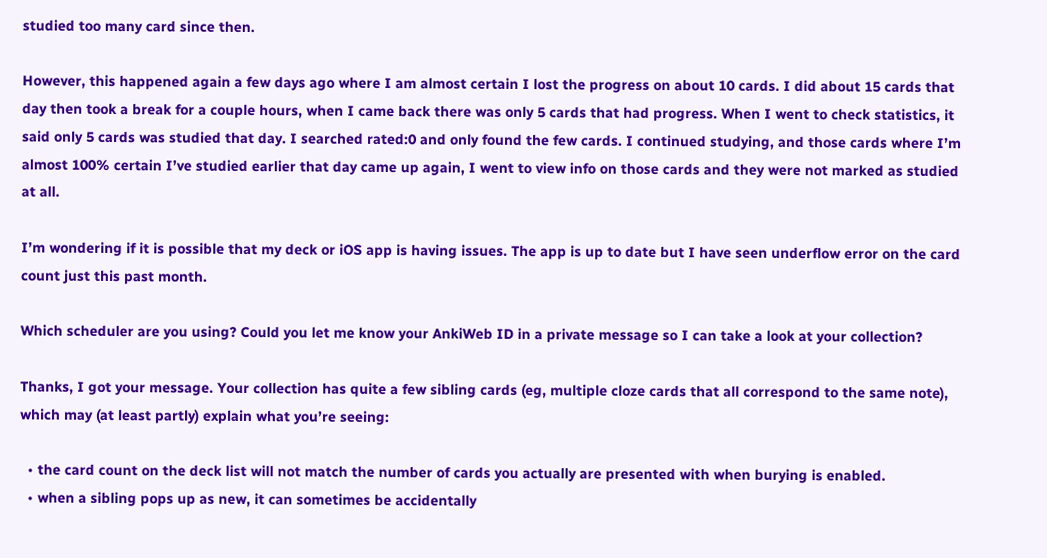studied too many card since then.

However, this happened again a few days ago where I am almost certain I lost the progress on about 10 cards. I did about 15 cards that day then took a break for a couple hours, when I came back there was only 5 cards that had progress. When I went to check statistics, it said only 5 cards was studied that day. I searched rated:0 and only found the few cards. I continued studying, and those cards where I’m almost 100% certain I’ve studied earlier that day came up again, I went to view info on those cards and they were not marked as studied at all.

I’m wondering if it is possible that my deck or iOS app is having issues. The app is up to date but I have seen underflow error on the card count just this past month.

Which scheduler are you using? Could you let me know your AnkiWeb ID in a private message so I can take a look at your collection?

Thanks, I got your message. Your collection has quite a few sibling cards (eg, multiple cloze cards that all correspond to the same note), which may (at least partly) explain what you’re seeing:

  • the card count on the deck list will not match the number of cards you actually are presented with when burying is enabled.
  • when a sibling pops up as new, it can sometimes be accidentally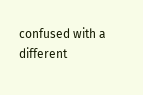confused with a different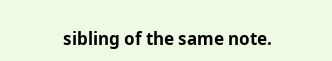sibling of the same note.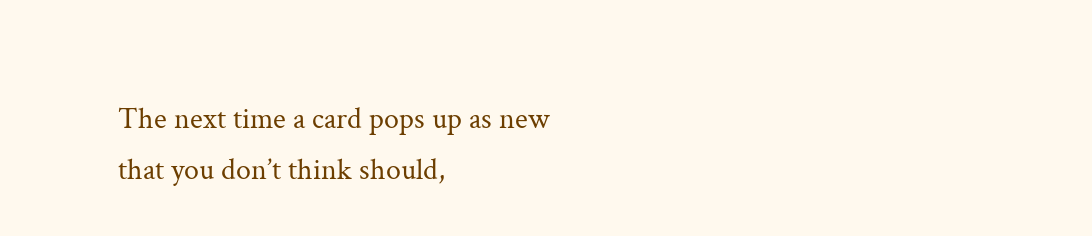The next time a card pops up as new that you don’t think should,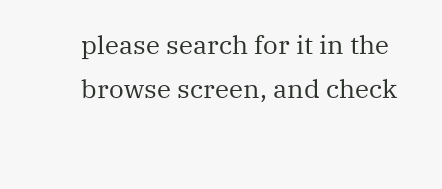please search for it in the browse screen, and check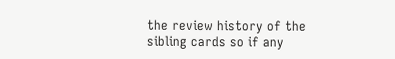the review history of the sibling cards so if any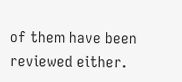of them have been reviewed either.